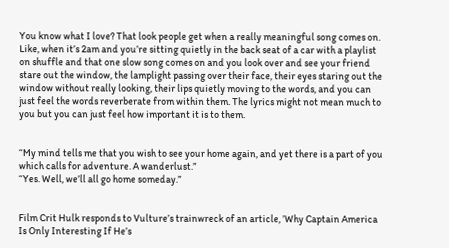You know what I love? That look people get when a really meaningful song comes on. Like, when it’s 2am and you’re sitting quietly in the back seat of a car with a playlist on shuffle and that one slow song comes on and you look over and see your friend stare out the window, the lamplight passing over their face, their eyes staring out the window without really looking, their lips quietly moving to the words, and you can just feel the words reverberate from within them. The lyrics might not mean much to you but you can just feel how important it is to them.


“My mind tells me that you wish to see your home again, and yet there is a part of you which calls for adventure. A wanderlust.”
“Yes. Well, we’ll all go home someday.”


Film Crit Hulk responds to Vulture’s trainwreck of an article, ’Why Captain America Is Only Interesting If He’s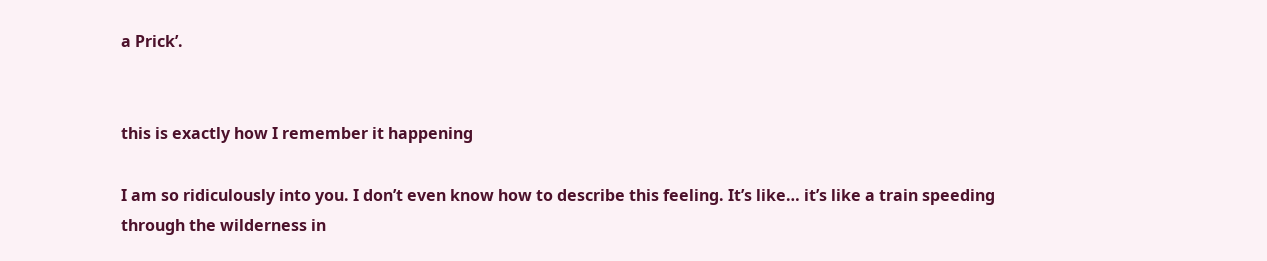a Prick’.


this is exactly how I remember it happening

I am so ridiculously into you. I don’t even know how to describe this feeling. It’s like… it’s like a train speeding through the wilderness in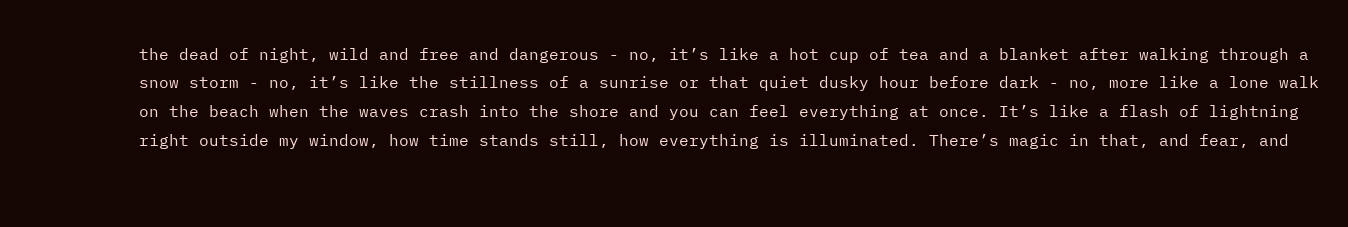the dead of night, wild and free and dangerous - no, it’s like a hot cup of tea and a blanket after walking through a snow storm - no, it’s like the stillness of a sunrise or that quiet dusky hour before dark - no, more like a lone walk on the beach when the waves crash into the shore and you can feel everything at once. It’s like a flash of lightning right outside my window, how time stands still, how everything is illuminated. There’s magic in that, and fear, and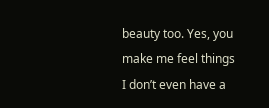beauty too. Yes, you make me feel things I don’t even have a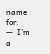name for.
—  I’m a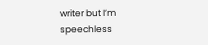writer but I’m speechless